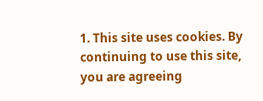1. This site uses cookies. By continuing to use this site, you are agreeing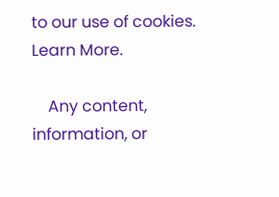to our use of cookies. Learn More.

    Any content, information, or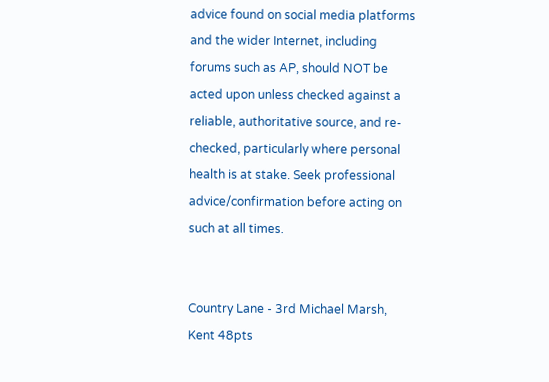advice found on social media platforms and the wider Internet, including forums such as AP, should NOT be acted upon unless checked against a reliable, authoritative source, and re-checked, particularly where personal health is at stake. Seek professional advice/confirmation before acting on such at all times.


Country Lane - 3rd Michael Marsh, Kent 48pts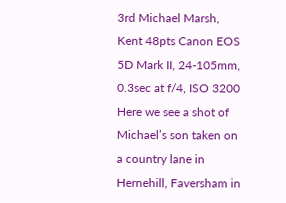3rd Michael Marsh, Kent 48pts Canon EOS 5D Mark II, 24-105mm, 0.3sec at f/4, ISO 3200 Here we see a shot of Michael’s son taken on a country lane in Hernehill, Faversham in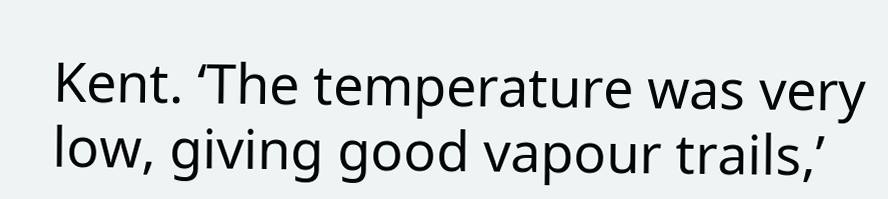Kent. ‘The temperature was very low, giving good vapour trails,’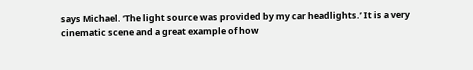says Michael. ‘The light source was provided by my car headlights.’ It is a very cinematic scene and a great example of how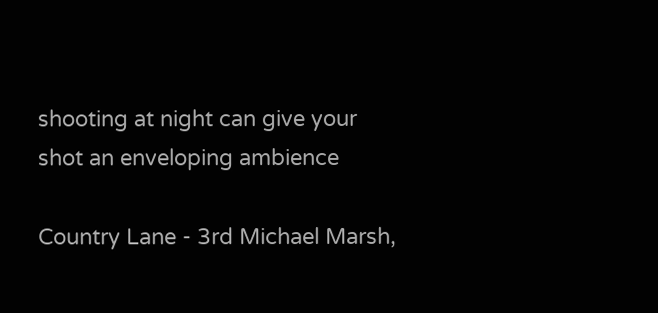shooting at night can give your shot an enveloping ambience

Country Lane - 3rd Michael Marsh,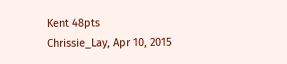Kent 48pts
Chrissie_Lay, Apr 10, 2015